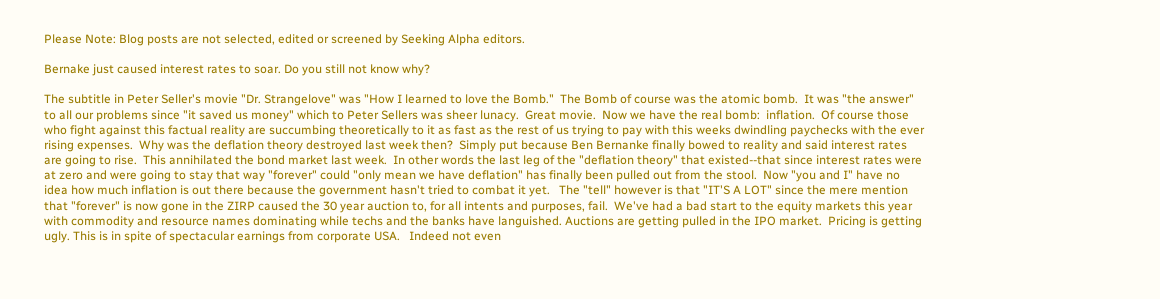Please Note: Blog posts are not selected, edited or screened by Seeking Alpha editors.

Bernake just caused interest rates to soar. Do you still not know why?

The subtitle in Peter Seller's movie "Dr. Strangelove" was "How I learned to love the Bomb."  The Bomb of course was the atomic bomb.  It was "the answer" to all our problems since "it saved us money" which to Peter Sellers was sheer lunacy.  Great movie.  Now we have the real bomb:  inflation.  Of course those who fight against this factual reality are succumbing theoretically to it as fast as the rest of us trying to pay with this weeks dwindling paychecks with the ever rising expenses.  Why was the deflation theory destroyed last week then?  Simply put because Ben Bernanke finally bowed to reality and said interest rates are going to rise.  This annihilated the bond market last week.  In other words the last leg of the "deflation theory" that existed--that since interest rates were at zero and were going to stay that way "forever" could "only mean we have deflation" has finally been pulled out from the stool.  Now "you and I" have no idea how much inflation is out there because the government hasn't tried to combat it yet.   The "tell" however is that "IT'S A LOT" since the mere mention that "forever" is now gone in the ZIRP caused the 30 year auction to, for all intents and purposes, fail.  We've had a bad start to the equity markets this year with commodity and resource names dominating while techs and the banks have languished. Auctions are getting pulled in the IPO market.  Pricing is getting ugly. This is in spite of spectacular earnings from corporate USA.   Indeed not even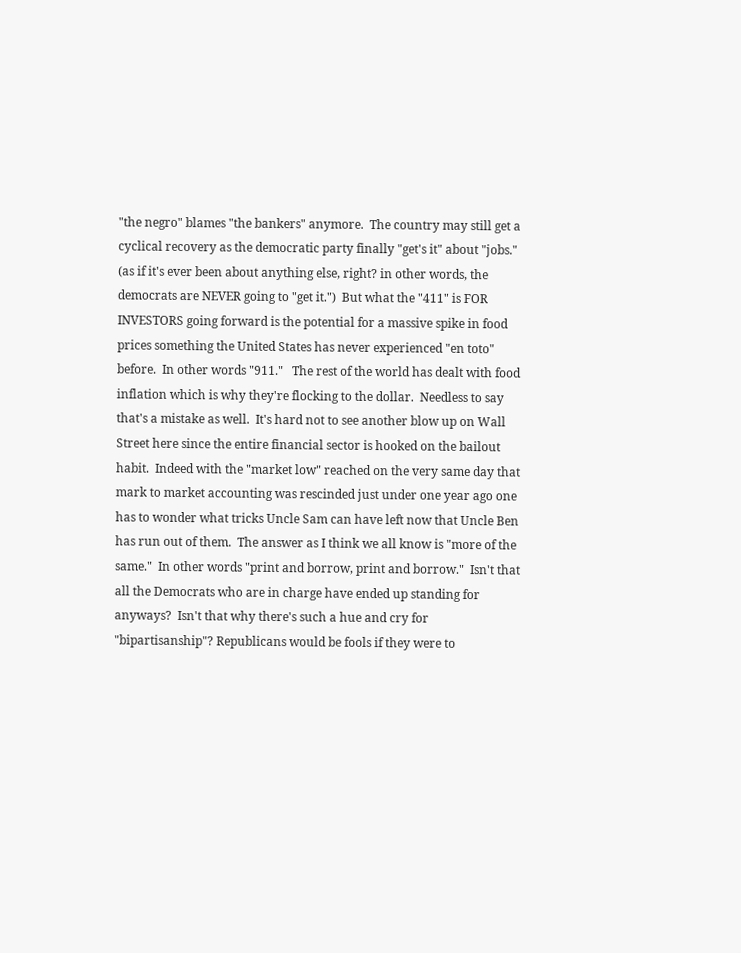"the negro" blames "the bankers" anymore.  The country may still get a cyclical recovery as the democratic party finally "get's it" about "jobs."  (as if it's ever been about anything else, right? in other words, the democrats are NEVER going to "get it.")  But what the "411" is FOR INVESTORS going forward is the potential for a massive spike in food prices something the United States has never experienced "en toto" before.  In other words "911."   The rest of the world has dealt with food inflation which is why they're flocking to the dollar.  Needless to say that's a mistake as well.  It's hard not to see another blow up on Wall Street here since the entire financial sector is hooked on the bailout habit.  Indeed with the "market low" reached on the very same day that mark to market accounting was rescinded just under one year ago one has to wonder what tricks Uncle Sam can have left now that Uncle Ben has run out of them.  The answer as I think we all know is "more of the same."  In other words "print and borrow, print and borrow."  Isn't that all the Democrats who are in charge have ended up standing for anyways?  Isn't that why there's such a hue and cry for "bipartisanship"? Republicans would be fools if they were to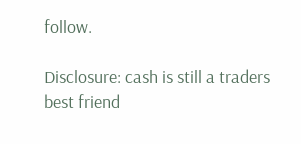follow.

Disclosure: cash is still a traders best friend